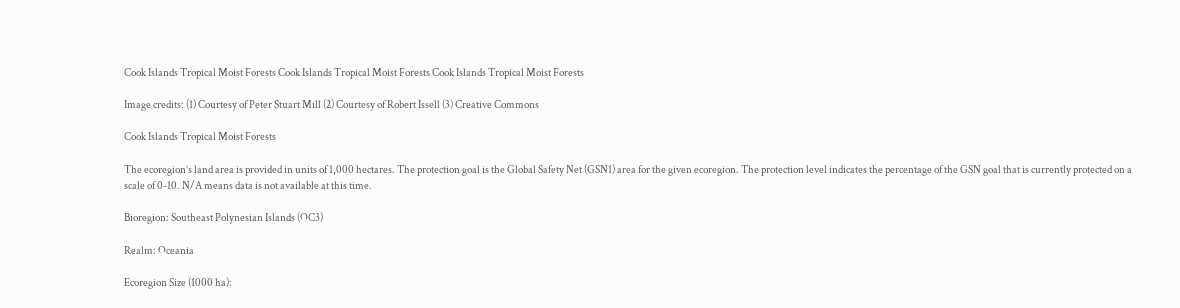Cook Islands Tropical Moist Forests Cook Islands Tropical Moist Forests Cook Islands Tropical Moist Forests

Image credits: (1) Courtesy of Peter Stuart Mill (2) Courtesy of Robert Issell (3) Creative Commons

Cook Islands Tropical Moist Forests

The ecoregion’s land area is provided in units of 1,000 hectares. The protection goal is the Global Safety Net (GSN1) area for the given ecoregion. The protection level indicates the percentage of the GSN goal that is currently protected on a scale of 0-10. N/A means data is not available at this time.

Bioregion: Southeast Polynesian Islands (OC3)

Realm: Oceania

Ecoregion Size (1000 ha):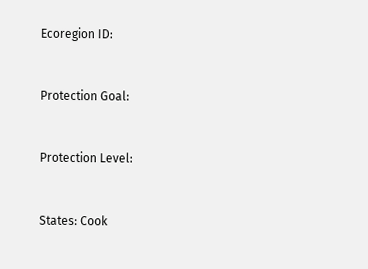Ecoregion ID:


Protection Goal:


Protection Level:


States: Cook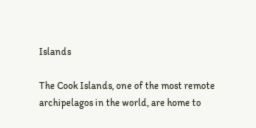Islands

The Cook Islands, one of the most remote archipelagos in the world, are home to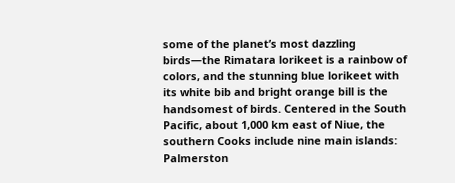some of the planet’s most dazzling birds―the Rimatara lorikeet is a rainbow of colors, and the stunning blue lorikeet with its white bib and bright orange bill is the handsomest of birds. Centered in the South Pacific, about 1,000 km east of Niue, the southern Cooks include nine main islands: Palmerston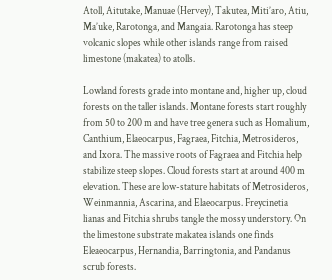Atoll, Aitutake, Manuae (Hervey), Takutea, Miti’aro, Atiu, Ma’uke, Rarotonga, and Mangaia. Rarotonga has steep volcanic slopes while other islands range from raised limestone (makatea) to atolls.

Lowland forests grade into montane and, higher up, cloud forests on the taller islands. Montane forests start roughly from 50 to 200 m and have tree genera such as Homalium, Canthium, Elaeocarpus, Fagraea, Fitchia, Metrosideros, and Ixora. The massive roots of Fagraea and Fitchia help stabilize steep slopes. Cloud forests start at around 400 m elevation. These are low-stature habitats of Metrosideros, Weinmannia, Ascarina, and Elaeocarpus. Freycinetia lianas and Fitchia shrubs tangle the mossy understory. On the limestone substrate makatea islands one finds Eleaeocarpus, Hernandia, Barringtonia, and Pandanus scrub forests.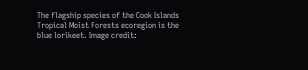The flagship species of the Cook Islands Tropical Moist Forests ecoregion is the blue lorikeet. Image credit: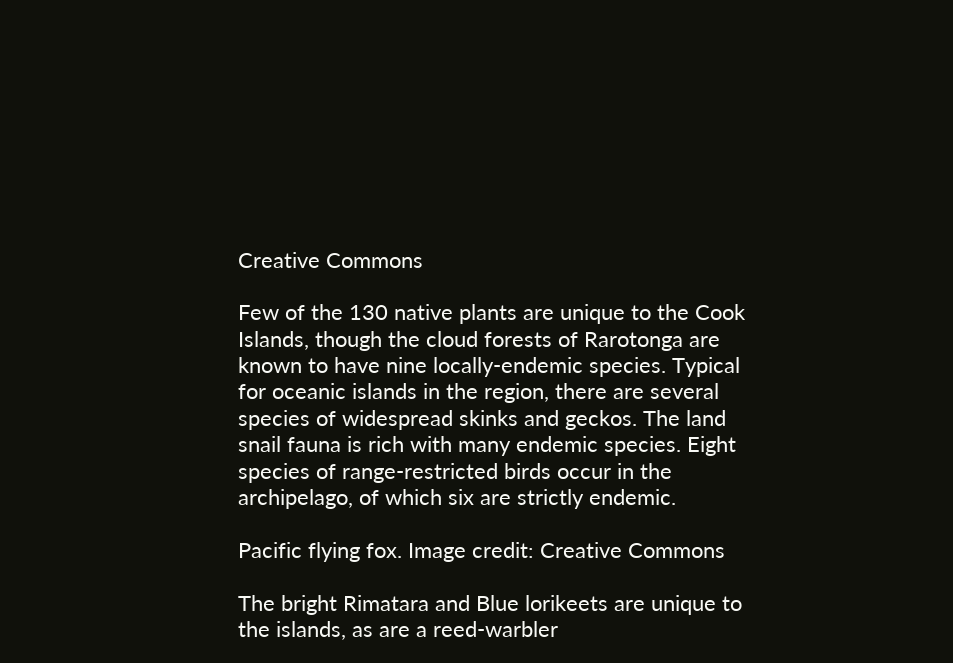Creative Commons

Few of the 130 native plants are unique to the Cook Islands, though the cloud forests of Rarotonga are known to have nine locally-endemic species. Typical for oceanic islands in the region, there are several species of widespread skinks and geckos. The land snail fauna is rich with many endemic species. Eight species of range-restricted birds occur in the archipelago, of which six are strictly endemic.

Pacific flying fox. Image credit: Creative Commons

The bright Rimatara and Blue lorikeets are unique to the islands, as are a reed-warbler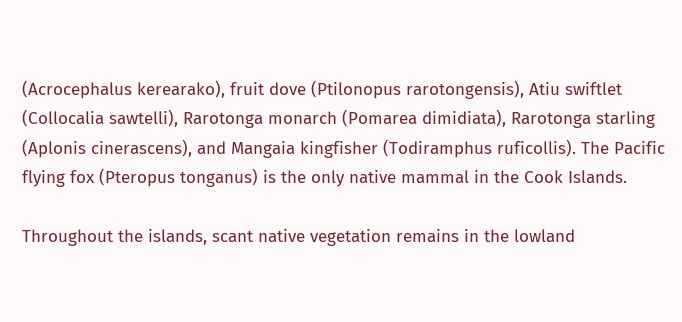(Acrocephalus kerearako), fruit dove (Ptilonopus rarotongensis), Atiu swiftlet (Collocalia sawtelli), Rarotonga monarch (Pomarea dimidiata), Rarotonga starling (Aplonis cinerascens), and Mangaia kingfisher (Todiramphus ruficollis). The Pacific flying fox (Pteropus tonganus) is the only native mammal in the Cook Islands.

Throughout the islands, scant native vegetation remains in the lowland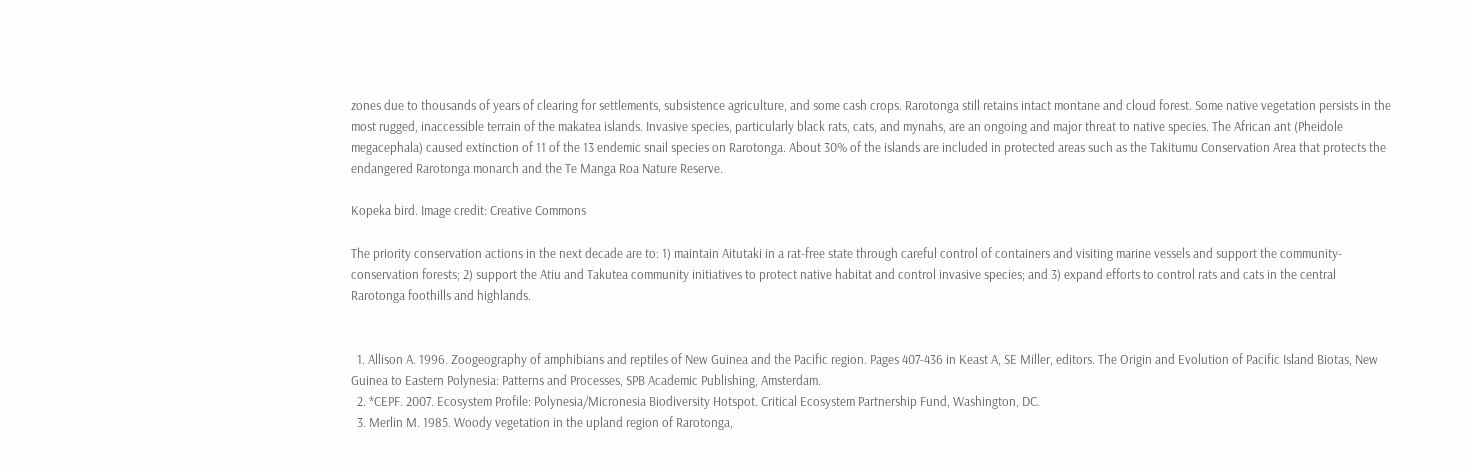zones due to thousands of years of clearing for settlements, subsistence agriculture, and some cash crops. Rarotonga still retains intact montane and cloud forest. Some native vegetation persists in the most rugged, inaccessible terrain of the makatea islands. Invasive species, particularly black rats, cats, and mynahs, are an ongoing and major threat to native species. The African ant (Pheidole megacephala) caused extinction of 11 of the 13 endemic snail species on Rarotonga. About 30% of the islands are included in protected areas such as the Takitumu Conservation Area that protects the endangered Rarotonga monarch and the Te Manga Roa Nature Reserve.

Kopeka bird. Image credit: Creative Commons

The priority conservation actions in the next decade are to: 1) maintain Aitutaki in a rat-free state through careful control of containers and visiting marine vessels and support the community-conservation forests; 2) support the Atiu and Takutea community initiatives to protect native habitat and control invasive species; and 3) expand efforts to control rats and cats in the central Rarotonga foothills and highlands.


  1. Allison A. 1996. Zoogeography of amphibians and reptiles of New Guinea and the Pacific region. Pages 407-436 in Keast A, SE Miller, editors. The Origin and Evolution of Pacific Island Biotas, New Guinea to Eastern Polynesia: Patterns and Processes, SPB Academic Publishing, Amsterdam.
  2. *CEPF. 2007. Ecosystem Profile: Polynesia/Micronesia Biodiversity Hotspot. Critical Ecosystem Partnership Fund, Washington, DC.
  3. Merlin M. 1985. Woody vegetation in the upland region of Rarotonga,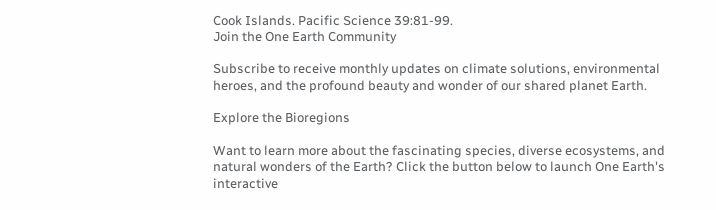Cook Islands. Pacific Science 39:81-99.
Join the One Earth Community

Subscribe to receive monthly updates on climate solutions, environmental heroes, and the profound beauty and wonder of our shared planet Earth.

Explore the Bioregions

Want to learn more about the fascinating species, diverse ecosystems, and natural wonders of the Earth? Click the button below to launch One Earth's interactive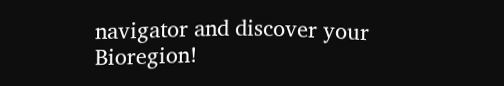navigator and discover your Bioregion!